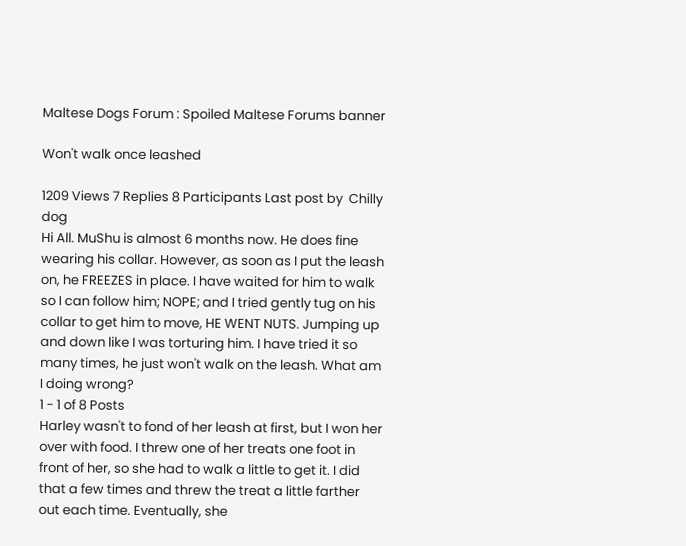Maltese Dogs Forum : Spoiled Maltese Forums banner

Won't walk once leashed

1209 Views 7 Replies 8 Participants Last post by  Chilly dog
Hi All. MuShu is almost 6 months now. He does fine wearing his collar. However, as soon as I put the leash on, he FREEZES in place. I have waited for him to walk so I can follow him; NOPE; and I tried gently tug on his collar to get him to move, HE WENT NUTS. Jumping up and down like I was torturing him. I have tried it so many times, he just won't walk on the leash. What am I doing wrong?
1 - 1 of 8 Posts
Harley wasn't to fond of her leash at first, but I won her over with food. I threw one of her treats one foot in front of her, so she had to walk a little to get it. I did that a few times and threw the treat a little farther out each time. Eventually, she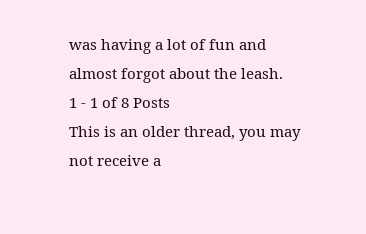was having a lot of fun and almost forgot about the leash.
1 - 1 of 8 Posts
This is an older thread, you may not receive a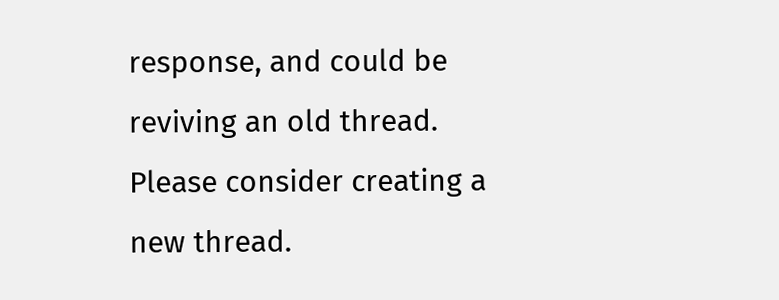response, and could be reviving an old thread. Please consider creating a new thread.